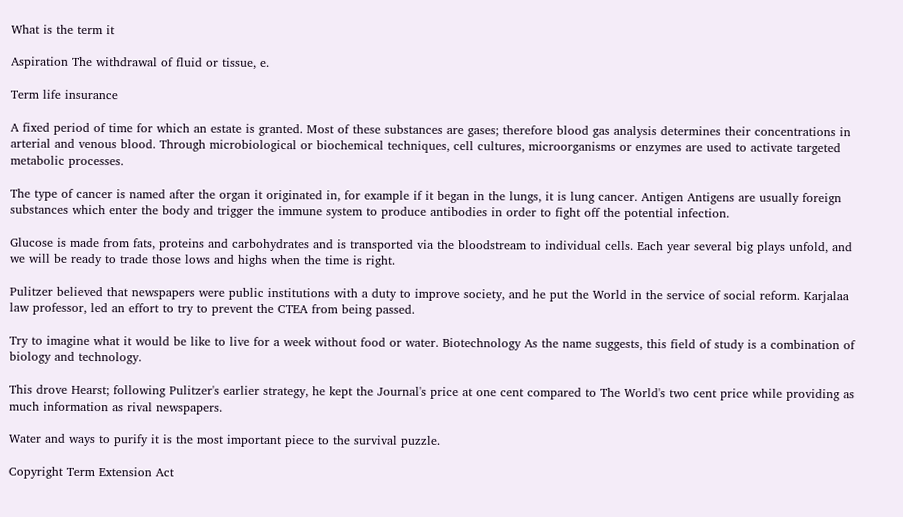What is the term it

Aspiration The withdrawal of fluid or tissue, e.

Term life insurance

A fixed period of time for which an estate is granted. Most of these substances are gases; therefore blood gas analysis determines their concentrations in arterial and venous blood. Through microbiological or biochemical techniques, cell cultures, microorganisms or enzymes are used to activate targeted metabolic processes.

The type of cancer is named after the organ it originated in, for example if it began in the lungs, it is lung cancer. Antigen Antigens are usually foreign substances which enter the body and trigger the immune system to produce antibodies in order to fight off the potential infection.

Glucose is made from fats, proteins and carbohydrates and is transported via the bloodstream to individual cells. Each year several big plays unfold, and we will be ready to trade those lows and highs when the time is right.

Pulitzer believed that newspapers were public institutions with a duty to improve society, and he put the World in the service of social reform. Karjalaa law professor, led an effort to try to prevent the CTEA from being passed.

Try to imagine what it would be like to live for a week without food or water. Biotechnology As the name suggests, this field of study is a combination of biology and technology.

This drove Hearst; following Pulitzer's earlier strategy, he kept the Journal's price at one cent compared to The World's two cent price while providing as much information as rival newspapers.

Water and ways to purify it is the most important piece to the survival puzzle.

Copyright Term Extension Act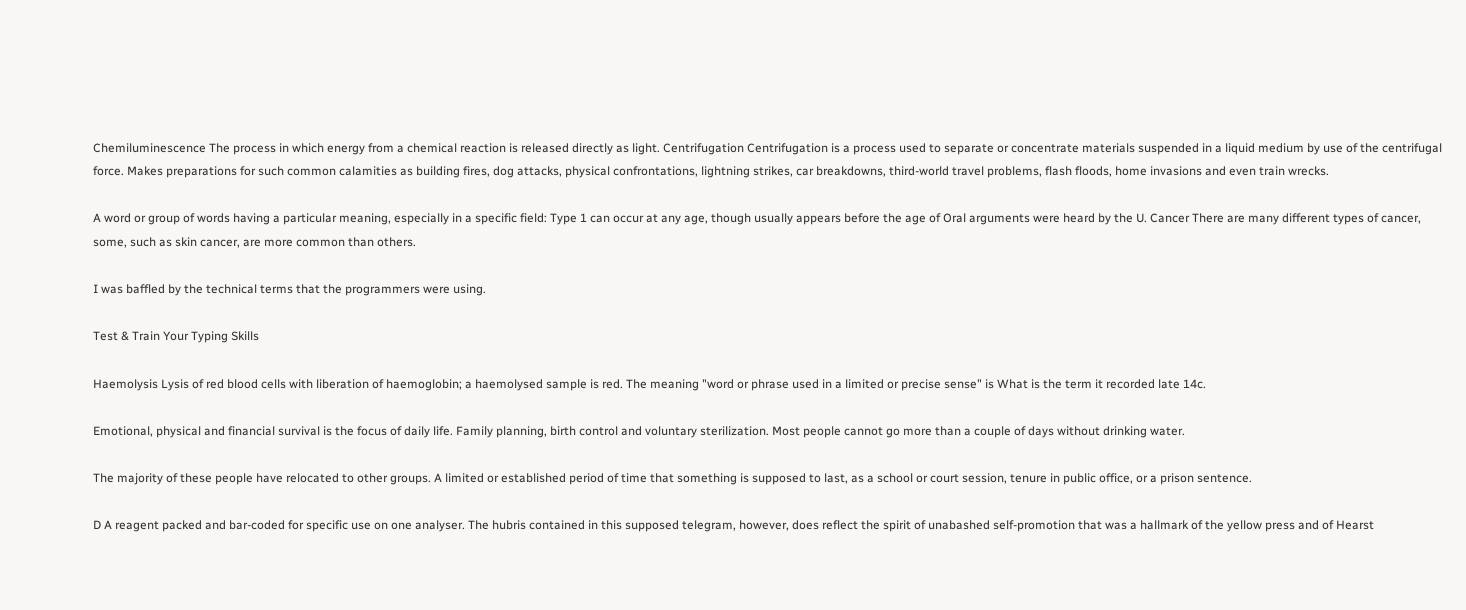Chemiluminescence The process in which energy from a chemical reaction is released directly as light. Centrifugation Centrifugation is a process used to separate or concentrate materials suspended in a liquid medium by use of the centrifugal force. Makes preparations for such common calamities as building fires, dog attacks, physical confrontations, lightning strikes, car breakdowns, third-world travel problems, flash floods, home invasions and even train wrecks.

A word or group of words having a particular meaning, especially in a specific field: Type 1 can occur at any age, though usually appears before the age of Oral arguments were heard by the U. Cancer There are many different types of cancer, some, such as skin cancer, are more common than others.

I was baffled by the technical terms that the programmers were using.

Test & Train Your Typing Skills

Haemolysis Lysis of red blood cells with liberation of haemoglobin; a haemolysed sample is red. The meaning "word or phrase used in a limited or precise sense" is What is the term it recorded late 14c.

Emotional, physical and financial survival is the focus of daily life. Family planning, birth control and voluntary sterilization. Most people cannot go more than a couple of days without drinking water.

The majority of these people have relocated to other groups. A limited or established period of time that something is supposed to last, as a school or court session, tenure in public office, or a prison sentence.

D A reagent packed and bar-coded for specific use on one analyser. The hubris contained in this supposed telegram, however, does reflect the spirit of unabashed self-promotion that was a hallmark of the yellow press and of Hearst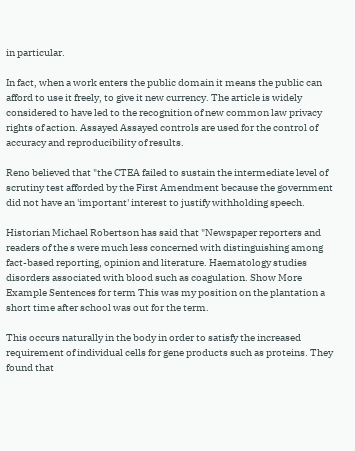in particular.

In fact, when a work enters the public domain it means the public can afford to use it freely, to give it new currency. The article is widely considered to have led to the recognition of new common law privacy rights of action. Assayed Assayed controls are used for the control of accuracy and reproducibility of results.

Reno believed that "the CTEA failed to sustain the intermediate level of scrutiny test afforded by the First Amendment because the government did not have an 'important' interest to justify withholding speech.

Historian Michael Robertson has said that "Newspaper reporters and readers of the s were much less concerned with distinguishing among fact-based reporting, opinion and literature. Haematology studies disorders associated with blood such as coagulation. Show More Example Sentences for term This was my position on the plantation a short time after school was out for the term.

This occurs naturally in the body in order to satisfy the increased requirement of individual cells for gene products such as proteins. They found that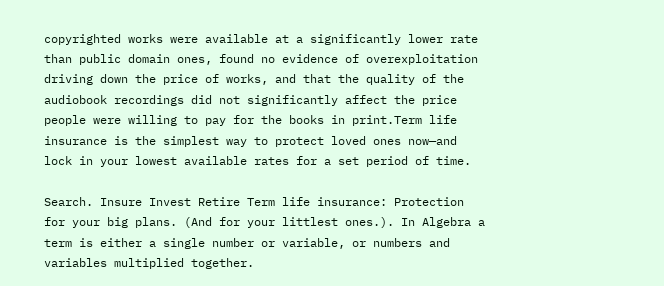copyrighted works were available at a significantly lower rate than public domain ones, found no evidence of overexploitation driving down the price of works, and that the quality of the audiobook recordings did not significantly affect the price people were willing to pay for the books in print.Term life insurance is the simplest way to protect loved ones now—and lock in your lowest available rates for a set period of time.

Search. Insure Invest Retire Term life insurance: Protection for your big plans. (And for your littlest ones.). In Algebra a term is either a single number or variable, or numbers and variables multiplied together.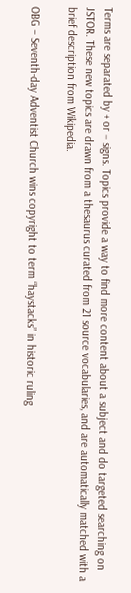Terms are separated by + or − signs. Topics provide a way to find more content about a subject and do targeted searching on JSTOR. These new topics are drawn from a thesaurus curated from 21 source vocabularies, and are automatically matched with a brief description from Wikipedia.

OBG – Seventh-day Adventist Church wins copyright to term “haystacks” in historic ruling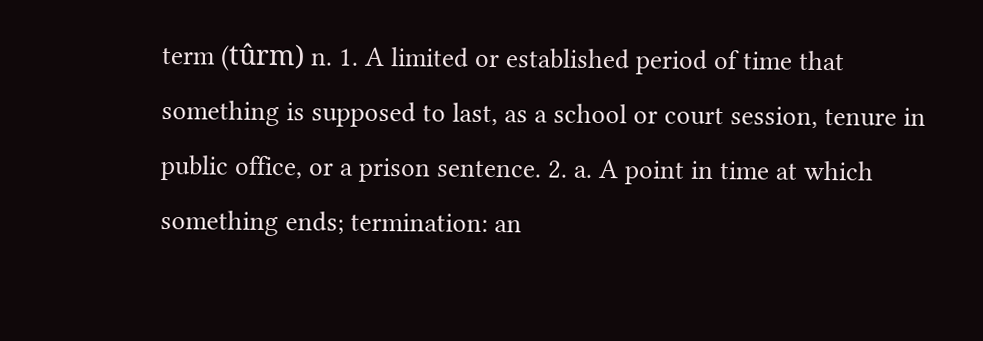term (tûrm) n. 1. A limited or established period of time that something is supposed to last, as a school or court session, tenure in public office, or a prison sentence. 2. a. A point in time at which something ends; termination: an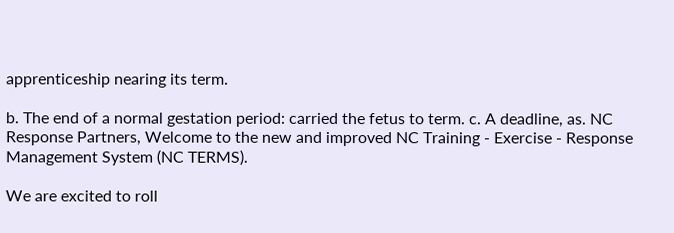apprenticeship nearing its term.

b. The end of a normal gestation period: carried the fetus to term. c. A deadline, as. NC Response Partners, Welcome to the new and improved NC Training - Exercise - Response Management System (NC TERMS).

We are excited to roll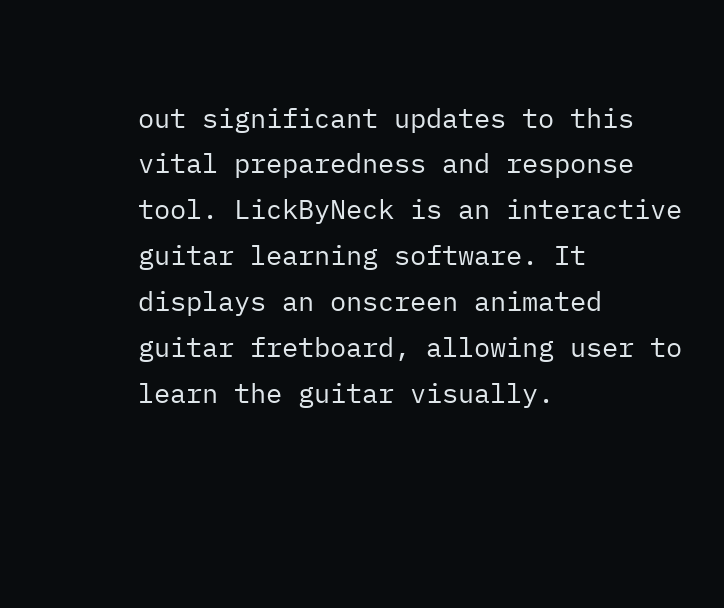out significant updates to this vital preparedness and response tool. LickByNeck is an interactive guitar learning software. It displays an onscreen animated guitar fretboard, allowing user to learn the guitar visually.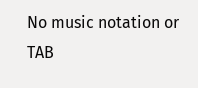No music notation or TAB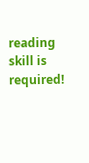reading skill is required!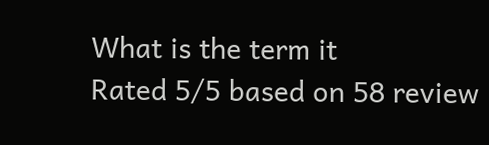What is the term it
Rated 5/5 based on 58 review